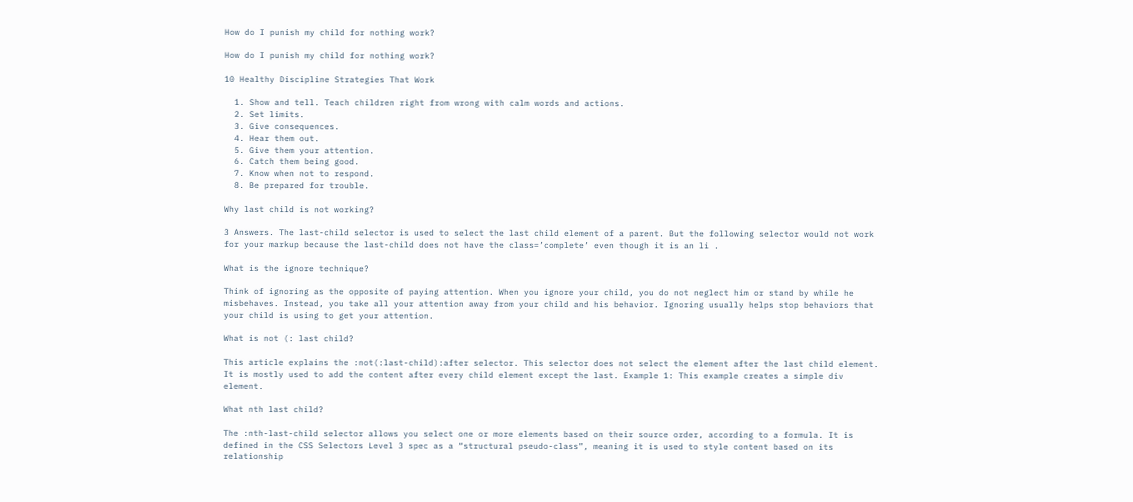How do I punish my child for nothing work?

How do I punish my child for nothing work?

10 Healthy Discipline Strategies That Work

  1. Show and tell. Teach children right from wrong with calm words and actions.
  2. Set limits.
  3. Give consequences.
  4. Hear them out.
  5. Give them your attention.
  6. Catch them being good.
  7. Know when not to respond.
  8. Be prepared for trouble.

Why last child is not working?

3 Answers. The last-child selector is used to select the last child element of a parent. But the following selector would not work for your markup because the last-child does not have the class=’complete’ even though it is an li .

What is the ignore technique?

Think of ignoring as the opposite of paying attention. When you ignore your child, you do not neglect him or stand by while he misbehaves. Instead, you take all your attention away from your child and his behavior. Ignoring usually helps stop behaviors that your child is using to get your attention.

What is not (: last child?

This article explains the :not(:last-child):after selector. This selector does not select the element after the last child element. It is mostly used to add the content after every child element except the last. Example 1: This example creates a simple div element.

What nth last child?

The :nth-last-child selector allows you select one or more elements based on their source order, according to a formula. It is defined in the CSS Selectors Level 3 spec as a “structural pseudo-class”, meaning it is used to style content based on its relationship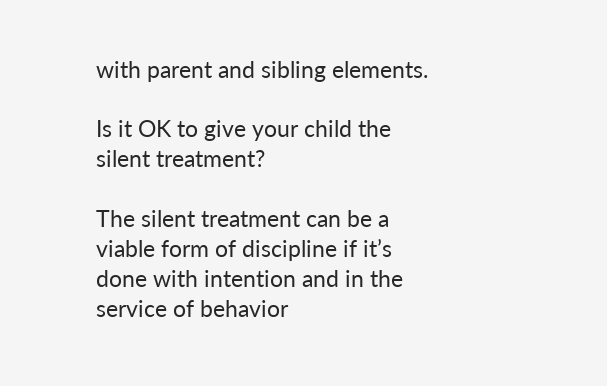with parent and sibling elements.

Is it OK to give your child the silent treatment?

The silent treatment can be a viable form of discipline if it’s done with intention and in the service of behavior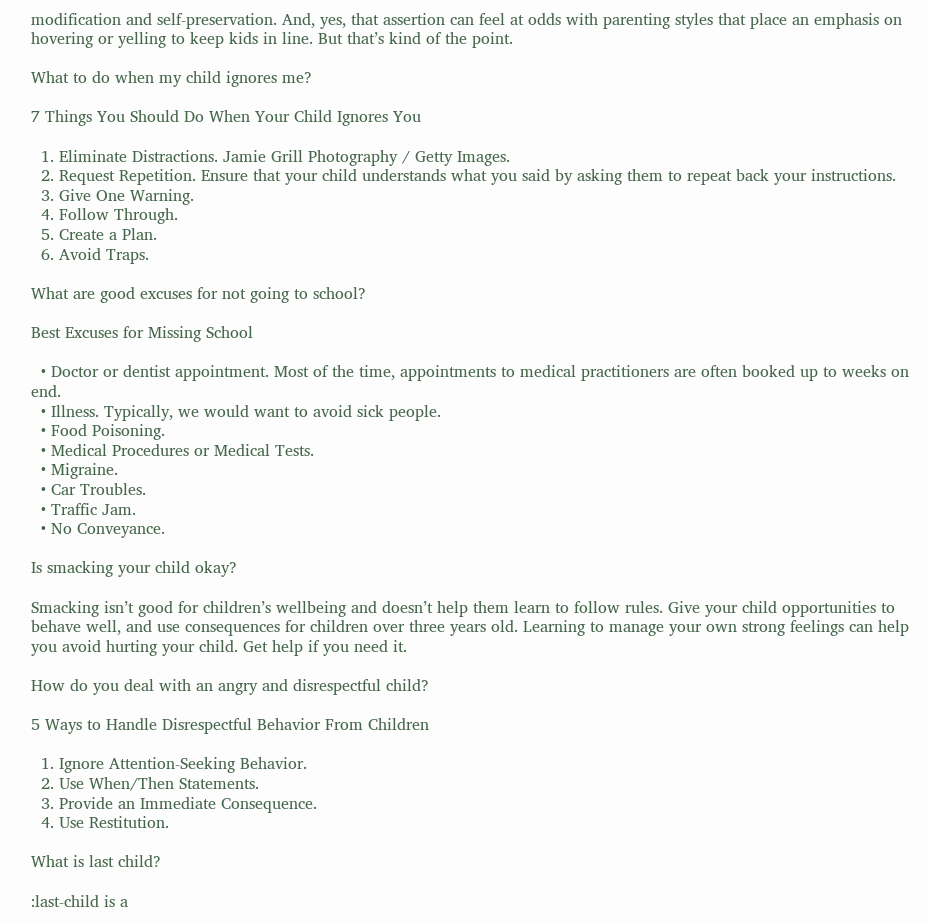modification and self-preservation. And, yes, that assertion can feel at odds with parenting styles that place an emphasis on hovering or yelling to keep kids in line. But that’s kind of the point.

What to do when my child ignores me?

7 Things You Should Do When Your Child Ignores You

  1. Eliminate Distractions. Jamie Grill Photography / Getty Images.
  2. Request Repetition. Ensure that your child understands what you said by asking them to repeat back your instructions.
  3. Give One Warning.
  4. Follow Through.
  5. Create a Plan.
  6. Avoid Traps.

What are good excuses for not going to school?

Best Excuses for Missing School

  • Doctor or dentist appointment. Most of the time, appointments to medical practitioners are often booked up to weeks on end.
  • Illness. Typically, we would want to avoid sick people.
  • Food Poisoning.
  • Medical Procedures or Medical Tests.
  • Migraine.
  • Car Troubles.
  • Traffic Jam.
  • No Conveyance.

Is smacking your child okay?

Smacking isn’t good for children’s wellbeing and doesn’t help them learn to follow rules. Give your child opportunities to behave well, and use consequences for children over three years old. Learning to manage your own strong feelings can help you avoid hurting your child. Get help if you need it.

How do you deal with an angry and disrespectful child?

5 Ways to Handle Disrespectful Behavior From Children

  1. Ignore Attention-Seeking Behavior.
  2. Use When/Then Statements.
  3. Provide an Immediate Consequence.
  4. Use Restitution.

What is last child?

:last-child is a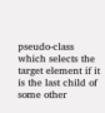pseudo-class which selects the target element if it is the last child of some other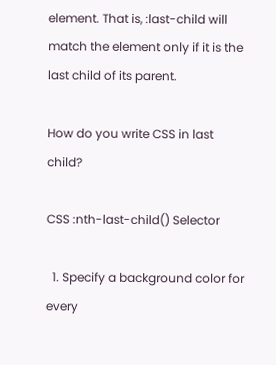element. That is, :last-child will match the element only if it is the last child of its parent.

How do you write CSS in last child?

CSS :nth-last-child() Selector

  1. Specify a background color for every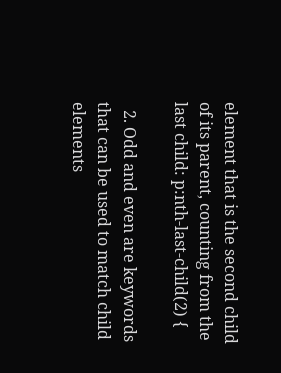element that is the second child of its parent, counting from the last child: p:nth-last-child(2) {

  2. Odd and even are keywords that can be used to match child elements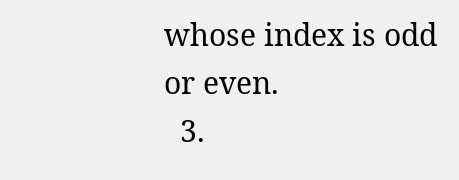whose index is odd or even.
  3.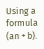Using a formula (an + b).